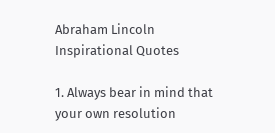Abraham Lincoln Inspirational Quotes

1. Always bear in mind that your own resolution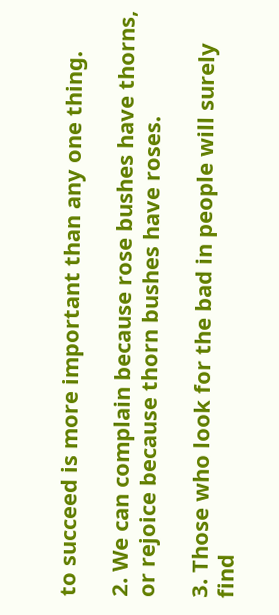to succeed is more important than any one thing.

2. We can complain because rose bushes have thorns, or rejoice because thorn bushes have roses.

3. Those who look for the bad in people will surely find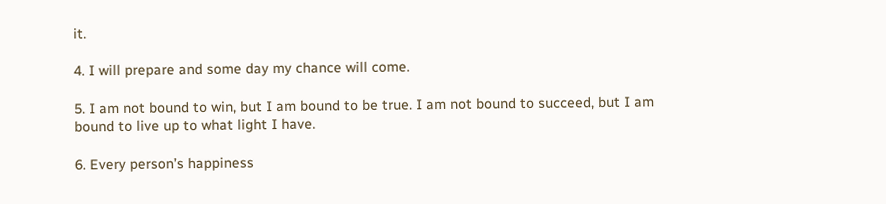it.

4. I will prepare and some day my chance will come.

5. I am not bound to win, but I am bound to be true. I am not bound to succeed, but I am bound to live up to what light I have.

6. Every person’s happiness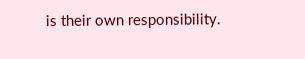is their own responsibility.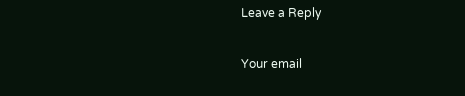Leave a Reply

Your email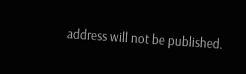address will not be published.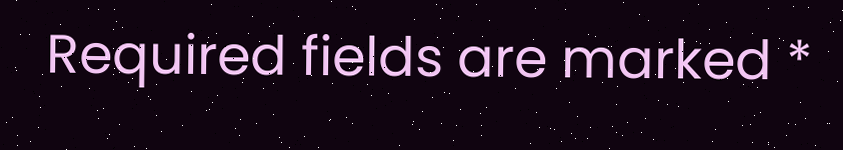Required fields are marked *